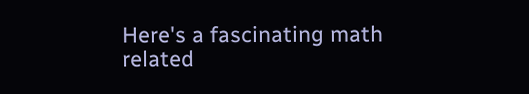Here's a fascinating math related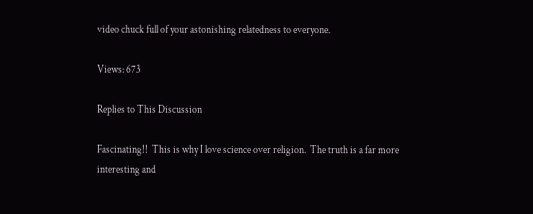video chuck full of your astonishing relatedness to everyone.

Views: 673

Replies to This Discussion

Fascinating!!  This is why I love science over religion.  The truth is a far more interesting and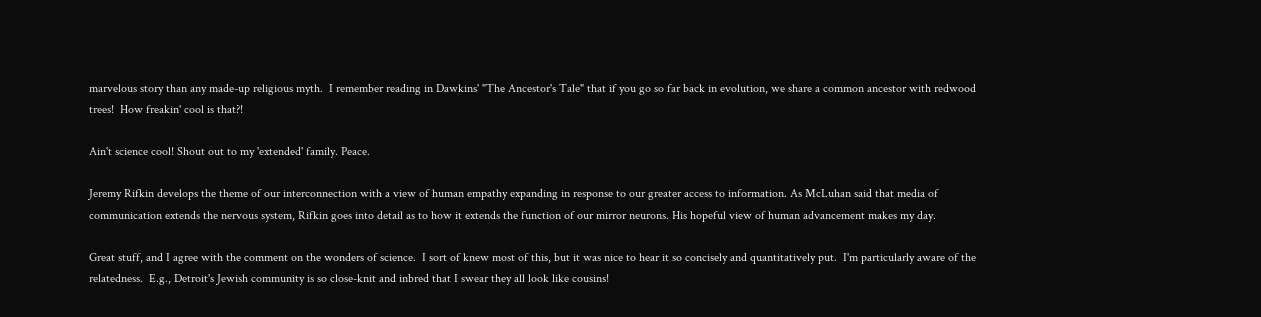marvelous story than any made-up religious myth.  I remember reading in Dawkins' "The Ancestor's Tale" that if you go so far back in evolution, we share a common ancestor with redwood trees!  How freakin' cool is that?!

Ain't science cool! Shout out to my 'extended' family. Peace.

Jeremy Rifkin develops the theme of our interconnection with a view of human empathy expanding in response to our greater access to information. As McLuhan said that media of communication extends the nervous system, Rifkin goes into detail as to how it extends the function of our mirror neurons. His hopeful view of human advancement makes my day.

Great stuff, and I agree with the comment on the wonders of science.  I sort of knew most of this, but it was nice to hear it so concisely and quantitatively put.  I'm particularly aware of the relatedness.  E.g., Detroit's Jewish community is so close-knit and inbred that I swear they all look like cousins!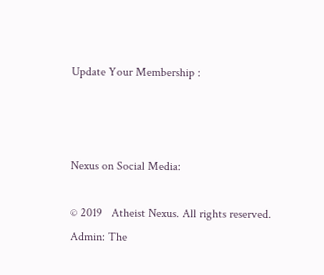Update Your Membership :



Nexus on Social Media:

© 2019   Atheist Nexus. All rights reserved. Admin: The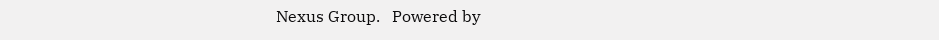Nexus Group.   Powered by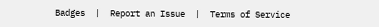Badges  |  Report an Issue  |  Terms of Service